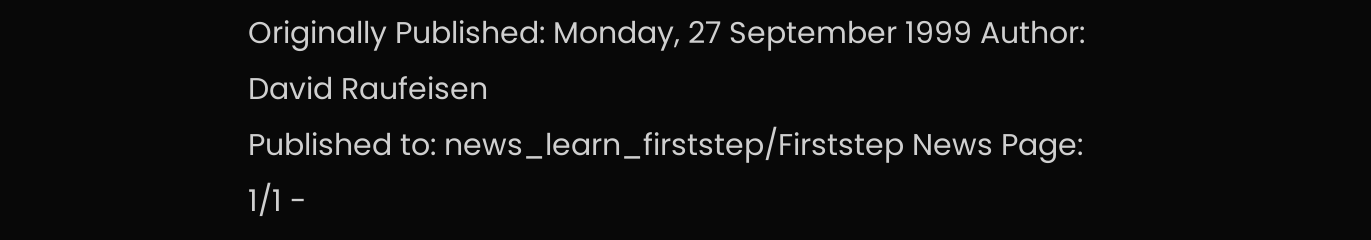Originally Published: Monday, 27 September 1999 Author: David Raufeisen
Published to: news_learn_firststep/Firststep News Page: 1/1 -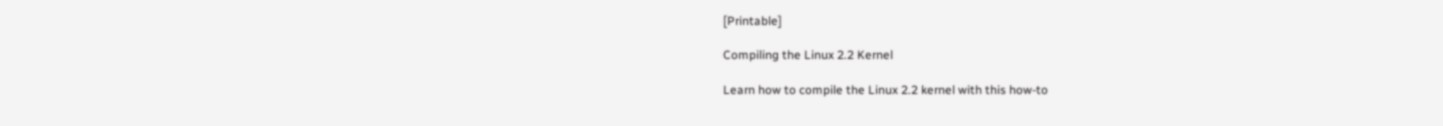[Printable]

Compiling the Linux 2.2 Kernel

Learn how to compile the Linux 2.2 kernel with this how-to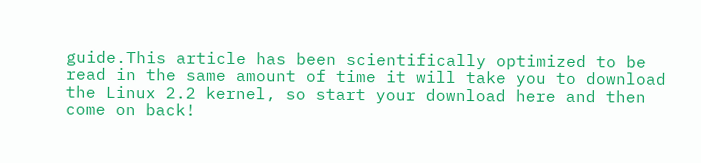guide.This article has been scientifically optimized to be read in the same amount of time it will take you to download the Linux 2.2 kernel, so start your download here and then come on back!